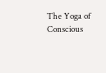The Yoga of Conscious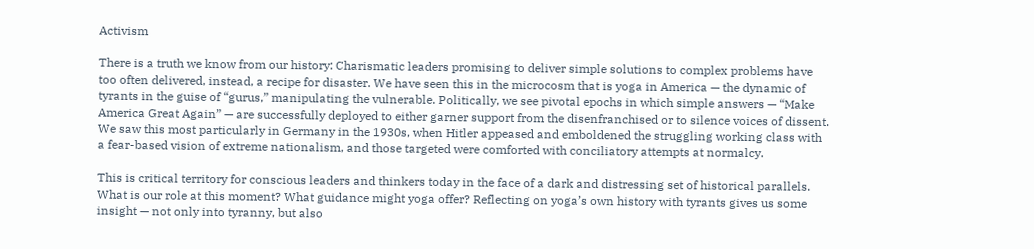Activism

There is a truth we know from our history: Charismatic leaders promising to deliver simple solutions to complex problems have too often delivered, instead, a recipe for disaster. We have seen this in the microcosm that is yoga in America — the dynamic of tyrants in the guise of “gurus,” manipulating the vulnerable. Politically, we see pivotal epochs in which simple answers — “Make America Great Again” — are successfully deployed to either garner support from the disenfranchised or to silence voices of dissent. We saw this most particularly in Germany in the 1930s, when Hitler appeased and emboldened the struggling working class with a fear-based vision of extreme nationalism, and those targeted were comforted with conciliatory attempts at normalcy.

This is critical territory for conscious leaders and thinkers today in the face of a dark and distressing set of historical parallels. What is our role at this moment? What guidance might yoga offer? Reflecting on yoga’s own history with tyrants gives us some insight — not only into tyranny, but also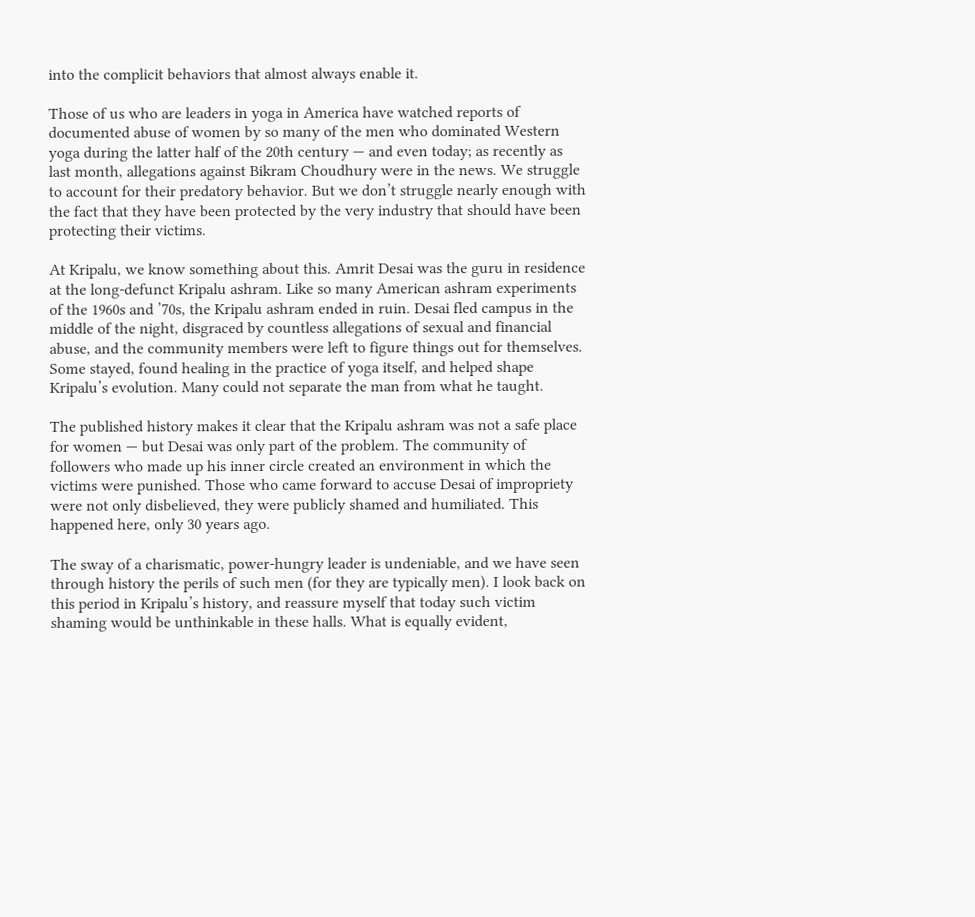into the complicit behaviors that almost always enable it.

Those of us who are leaders in yoga in America have watched reports of documented abuse of women by so many of the men who dominated Western yoga during the latter half of the 20th century — and even today; as recently as last month, allegations against Bikram Choudhury were in the news. We struggle to account for their predatory behavior. But we don’t struggle nearly enough with the fact that they have been protected by the very industry that should have been protecting their victims.

At Kripalu, we know something about this. Amrit Desai was the guru in residence at the long-defunct Kripalu ashram. Like so many American ashram experiments of the 1960s and ’70s, the Kripalu ashram ended in ruin. Desai fled campus in the middle of the night, disgraced by countless allegations of sexual and financial abuse, and the community members were left to figure things out for themselves. Some stayed, found healing in the practice of yoga itself, and helped shape Kripalu’s evolution. Many could not separate the man from what he taught.

The published history makes it clear that the Kripalu ashram was not a safe place for women — but Desai was only part of the problem. The community of followers who made up his inner circle created an environment in which the victims were punished. Those who came forward to accuse Desai of impropriety were not only disbelieved, they were publicly shamed and humiliated. This happened here, only 30 years ago.

The sway of a charismatic, power-hungry leader is undeniable, and we have seen through history the perils of such men (for they are typically men). I look back on this period in Kripalu’s history, and reassure myself that today such victim shaming would be unthinkable in these halls. What is equally evident,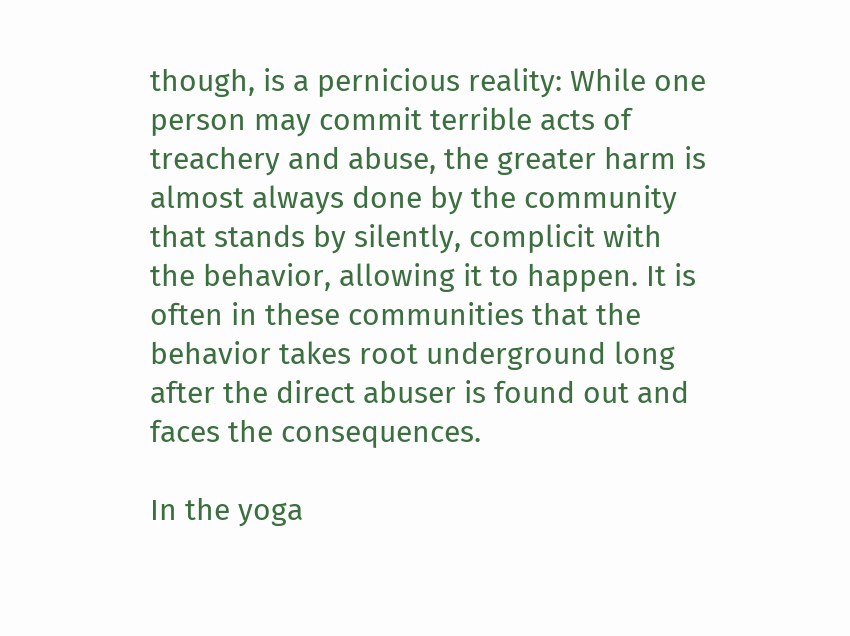though, is a pernicious reality: While one person may commit terrible acts of treachery and abuse, the greater harm is almost always done by the community that stands by silently, complicit with the behavior, allowing it to happen. It is often in these communities that the behavior takes root underground long after the direct abuser is found out and faces the consequences.

In the yoga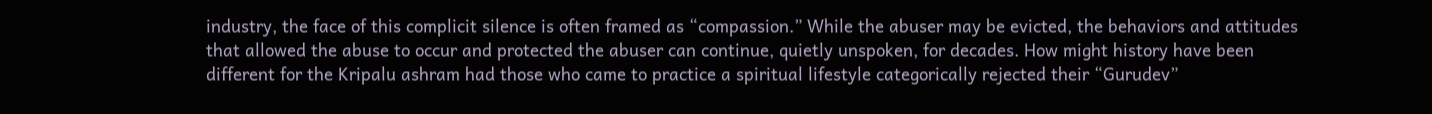industry, the face of this complicit silence is often framed as “compassion.” While the abuser may be evicted, the behaviors and attitudes that allowed the abuse to occur and protected the abuser can continue, quietly unspoken, for decades. How might history have been different for the Kripalu ashram had those who came to practice a spiritual lifestyle categorically rejected their “Gurudev”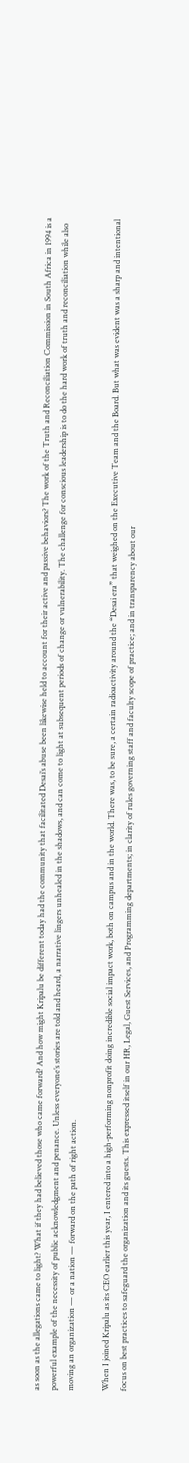as soon as the allegations came to light? What if they had believed those who came forward? And how might Kripalu be different today had the community that facilitated Desai’s abuse been likewise held to account for their active and passive behaviors? The work of the Truth and Reconciliation Commission in South Africa in 1994 is a powerful example of the necessity of public acknowledgment and penance. Unless everyone’s stories are told and heard, a narrative lingers unhealed in the shadows, and can come to light at subsequent periods of change or vulnerability. The challenge for conscious leadership is to do the hard work of truth and reconciliation while also moving an organization — or a nation — forward on the path of right action.

When I joined Kripalu as its CEO earlier this year, I entered into a high-performing nonprofit doing incredible social impact work, both on campus and in the world. There was, to be sure, a certain radioactivity around the “Desai era” that weighed on the Executive Team and the Board. But what was evident was a sharp and intentional focus on best practices to safeguard the organization and its guests. This expressed itself in our HR, Legal, Guest Services, and Programming departments; in clarity of rules governing staff and faculty scope of practice; and in transparency about our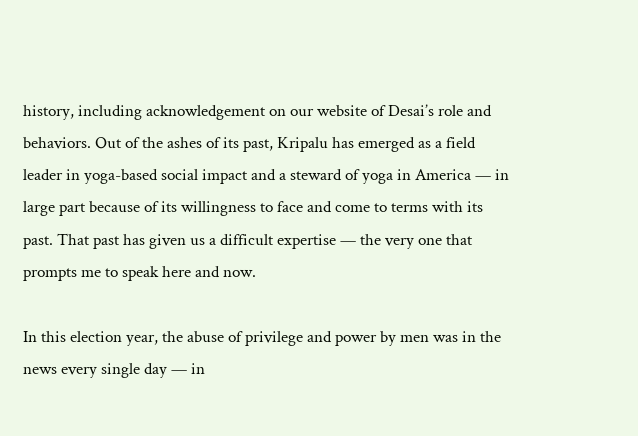history, including acknowledgement on our website of Desai’s role and behaviors. Out of the ashes of its past, Kripalu has emerged as a field leader in yoga-based social impact and a steward of yoga in America — in large part because of its willingness to face and come to terms with its past. That past has given us a difficult expertise — the very one that prompts me to speak here and now.

In this election year, the abuse of privilege and power by men was in the news every single day — in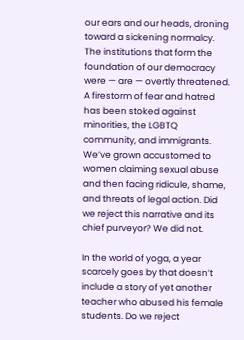our ears and our heads, droning toward a sickening normalcy. The institutions that form the foundation of our democracy were — are — overtly threatened. A firestorm of fear and hatred has been stoked against minorities, the LGBTQ community, and immigrants. We’ve grown accustomed to women claiming sexual abuse and then facing ridicule, shame, and threats of legal action. Did we reject this narrative and its chief purveyor? We did not.

In the world of yoga, a year scarcely goes by that doesn’t include a story of yet another teacher who abused his female students. Do we reject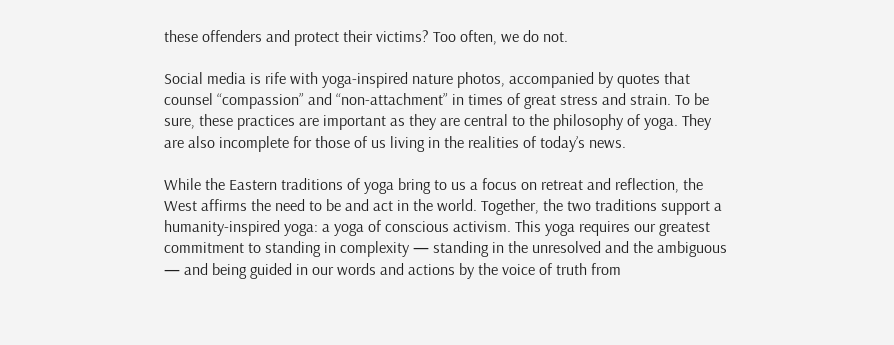these offenders and protect their victims? Too often, we do not.

Social media is rife with yoga-inspired nature photos, accompanied by quotes that counsel “compassion” and “non-attachment” in times of great stress and strain. To be sure, these practices are important as they are central to the philosophy of yoga. They are also incomplete for those of us living in the realities of today’s news.

While the Eastern traditions of yoga bring to us a focus on retreat and reflection, the West affirms the need to be and act in the world. Together, the two traditions support a humanity-inspired yoga: a yoga of conscious activism. This yoga requires our greatest commitment to standing in complexity — standing in the unresolved and the ambiguous — and being guided in our words and actions by the voice of truth from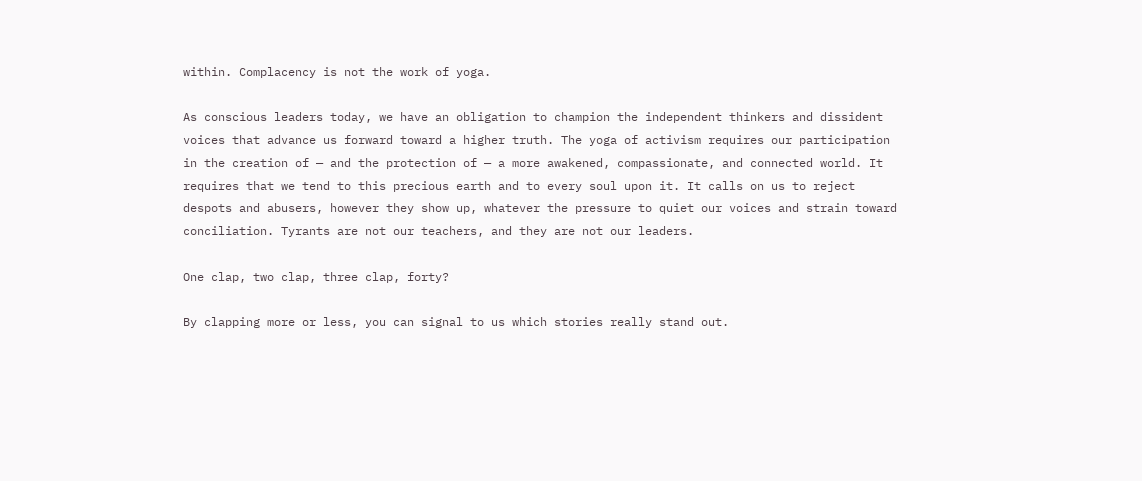within. Complacency is not the work of yoga.

As conscious leaders today, we have an obligation to champion the independent thinkers and dissident voices that advance us forward toward a higher truth. The yoga of activism requires our participation in the creation of — and the protection of — a more awakened, compassionate, and connected world. It requires that we tend to this precious earth and to every soul upon it. It calls on us to reject despots and abusers, however they show up, whatever the pressure to quiet our voices and strain toward conciliation. Tyrants are not our teachers, and they are not our leaders.

One clap, two clap, three clap, forty?

By clapping more or less, you can signal to us which stories really stand out.